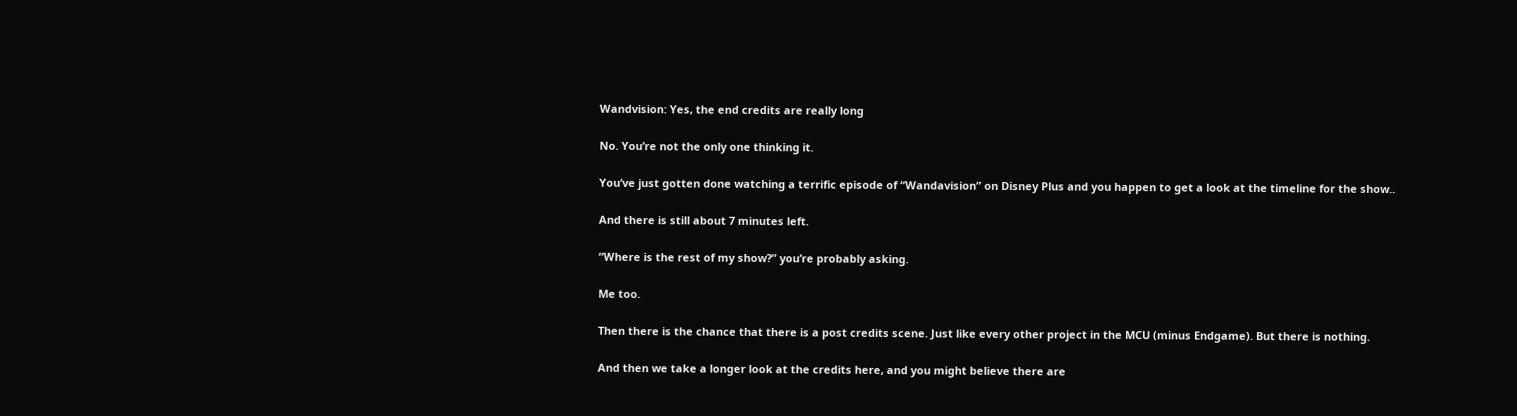Wandvision: Yes, the end credits are really long

No. You’re not the only one thinking it.

You’ve just gotten done watching a terrific episode of “Wandavision” on Disney Plus and you happen to get a look at the timeline for the show..

And there is still about 7 minutes left.

“Where is the rest of my show?” you’re probably asking.

Me too.

Then there is the chance that there is a post credits scene. Just like every other project in the MCU (minus Endgame). But there is nothing.

And then we take a longer look at the credits here, and you might believe there are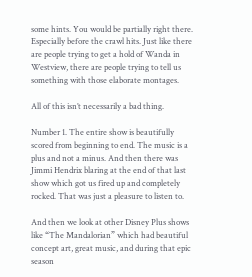some hints. You would be partially right there. Especially before the crawl hits. Just like there are people trying to get a hold of Wanda in Westview, there are people trying to tell us something with those elaborate montages.

All of this isn’t necessarily a bad thing.

Number 1. The entire show is beautifully scored from beginning to end. The music is a plus and not a minus. And then there was Jimmi Hendrix blaring at the end of that last show which got us fired up and completely rocked. That was just a pleasure to listen to.

And then we look at other Disney Plus shows like “The Mandalorian” which had beautiful concept art, great music, and during that epic season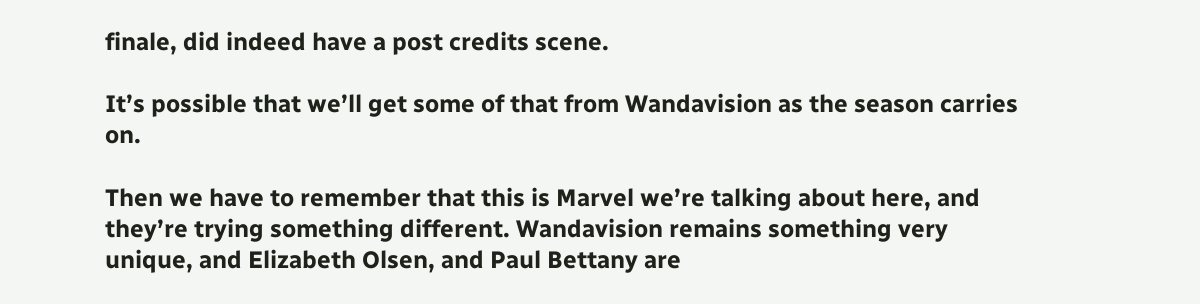finale, did indeed have a post credits scene.

It’s possible that we’ll get some of that from Wandavision as the season carries on.

Then we have to remember that this is Marvel we’re talking about here, and they’re trying something different. Wandavision remains something very unique, and Elizabeth Olsen, and Paul Bettany are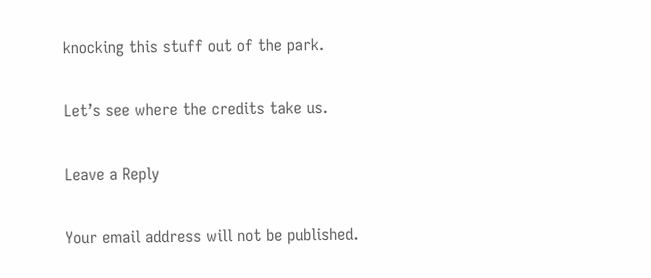knocking this stuff out of the park.

Let’s see where the credits take us.

Leave a Reply

Your email address will not be published.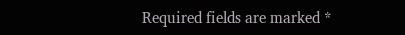Required fields are marked *